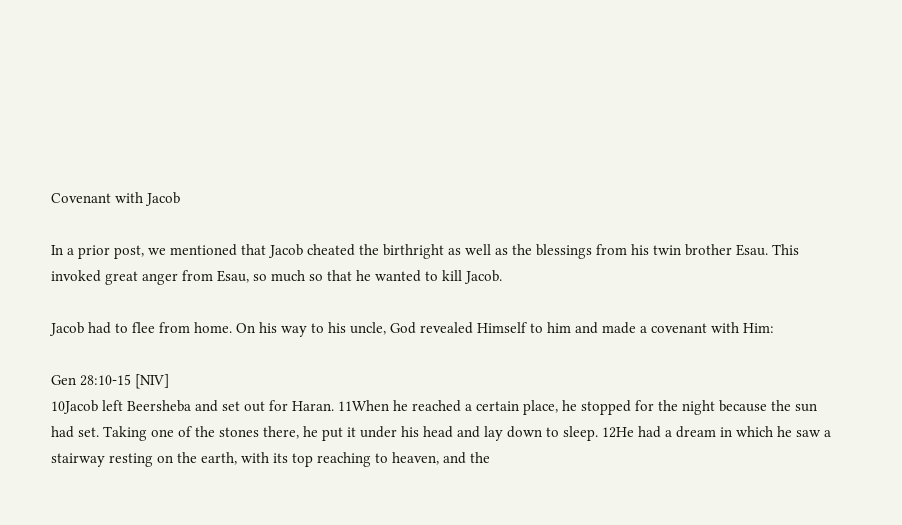Covenant with Jacob

In a prior post, we mentioned that Jacob cheated the birthright as well as the blessings from his twin brother Esau. This invoked great anger from Esau, so much so that he wanted to kill Jacob.

Jacob had to flee from home. On his way to his uncle, God revealed Himself to him and made a covenant with Him:

Gen 28:10-15 [NIV]
10Jacob left Beersheba and set out for Haran. 11When he reached a certain place, he stopped for the night because the sun had set. Taking one of the stones there, he put it under his head and lay down to sleep. 12He had a dream in which he saw a stairway resting on the earth, with its top reaching to heaven, and the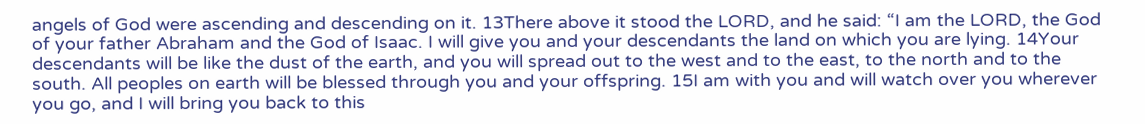angels of God were ascending and descending on it. 13There above it stood the LORD, and he said: “I am the LORD, the God of your father Abraham and the God of Isaac. I will give you and your descendants the land on which you are lying. 14Your descendants will be like the dust of the earth, and you will spread out to the west and to the east, to the north and to the south. All peoples on earth will be blessed through you and your offspring. 15I am with you and will watch over you wherever you go, and I will bring you back to this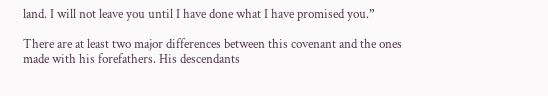land. I will not leave you until I have done what I have promised you.”

There are at least two major differences between this covenant and the ones made with his forefathers. His descendants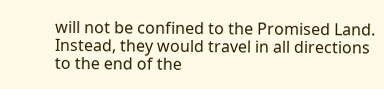will not be confined to the Promised Land.  Instead, they would travel in all directions to the end of the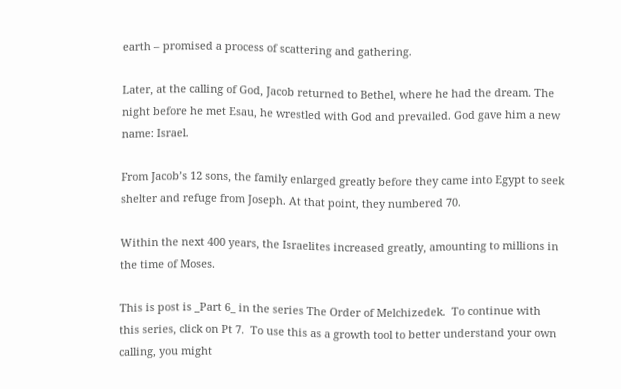earth – promised a process of scattering and gathering.

Later, at the calling of God, Jacob returned to Bethel, where he had the dream. The night before he met Esau, he wrestled with God and prevailed. God gave him a new name: Israel.

From Jacob’s 12 sons, the family enlarged greatly before they came into Egypt to seek shelter and refuge from Joseph. At that point, they numbered 70.

Within the next 400 years, the Israelites increased greatly, amounting to millions in the time of Moses.

This is post is _Part 6_ in the series The Order of Melchizedek.  To continue with this series, click on Pt 7.  To use this as a growth tool to better understand your own calling, you might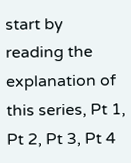start by reading the explanation of this series, Pt 1, Pt 2, Pt 3, Pt 4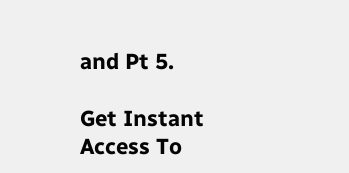and Pt 5.

Get Instant Access To